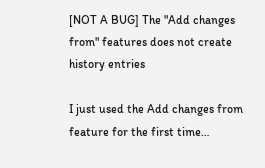[NOT A BUG] The "Add changes from" features does not create history entries

I just used the Add changes from feature for the first time…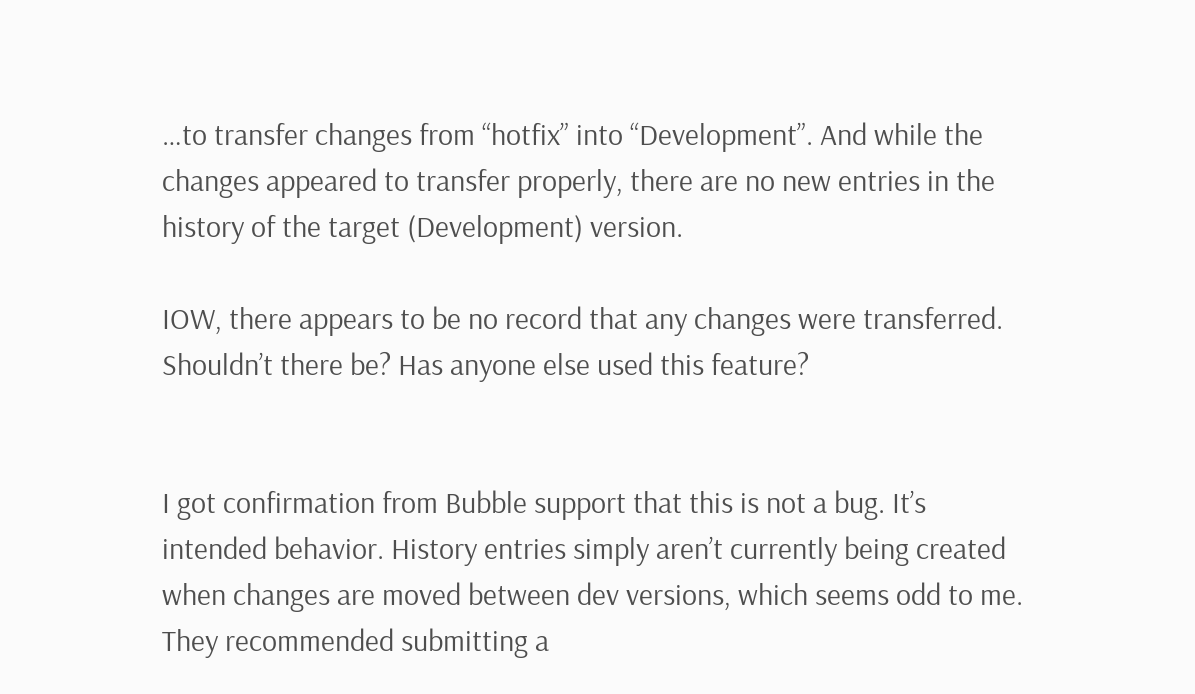…to transfer changes from “hotfix” into “Development”. And while the changes appeared to transfer properly, there are no new entries in the history of the target (Development) version.

IOW, there appears to be no record that any changes were transferred. Shouldn’t there be? Has anyone else used this feature?


I got confirmation from Bubble support that this is not a bug. It’s intended behavior. History entries simply aren’t currently being created when changes are moved between dev versions, which seems odd to me. They recommended submitting a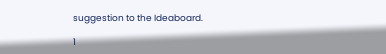suggestion to the Ideaboard.

1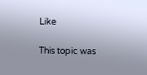Like

This topic was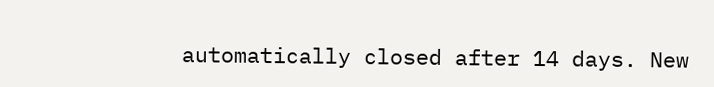automatically closed after 14 days. New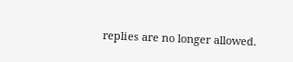replies are no longer allowed.